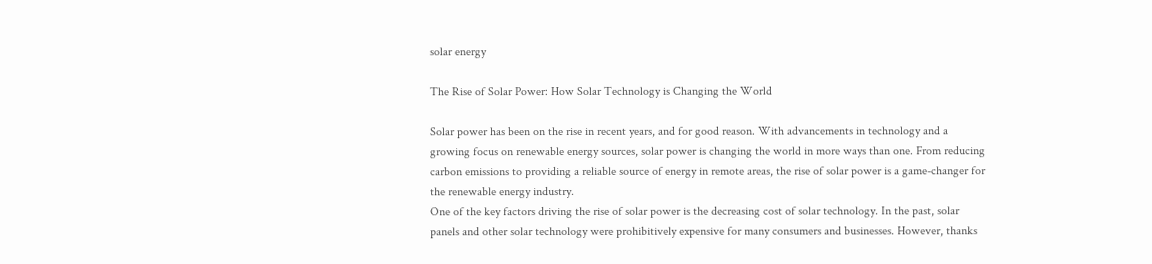solar energy

The Rise of Solar Power: How Solar Technology is Changing the World

Solar power has been on the rise in recent years, and for good reason. With advancements in technology and a growing focus on renewable energy sources, solar power is changing the world in more ways than one. From reducing carbon emissions to providing a reliable source of energy in remote areas, the rise of solar power is a game-changer for the renewable energy industry.
One of the key factors driving the rise of solar power is the decreasing cost of solar technology. In the past, solar panels and other solar technology were prohibitively expensive for many consumers and businesses. However, thanks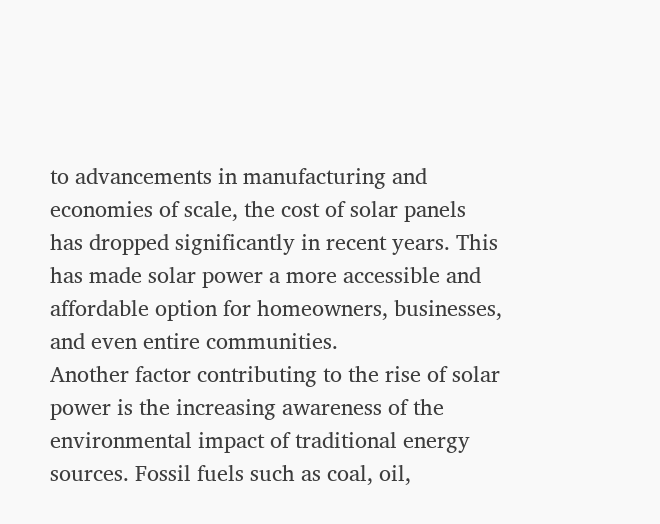to advancements in manufacturing and economies of scale, the cost of solar panels has dropped significantly in recent years. This has made solar power a more accessible and affordable option for homeowners, businesses, and even entire communities.
Another factor contributing to the rise of solar power is the increasing awareness of the environmental impact of traditional energy sources. Fossil fuels such as coal, oil,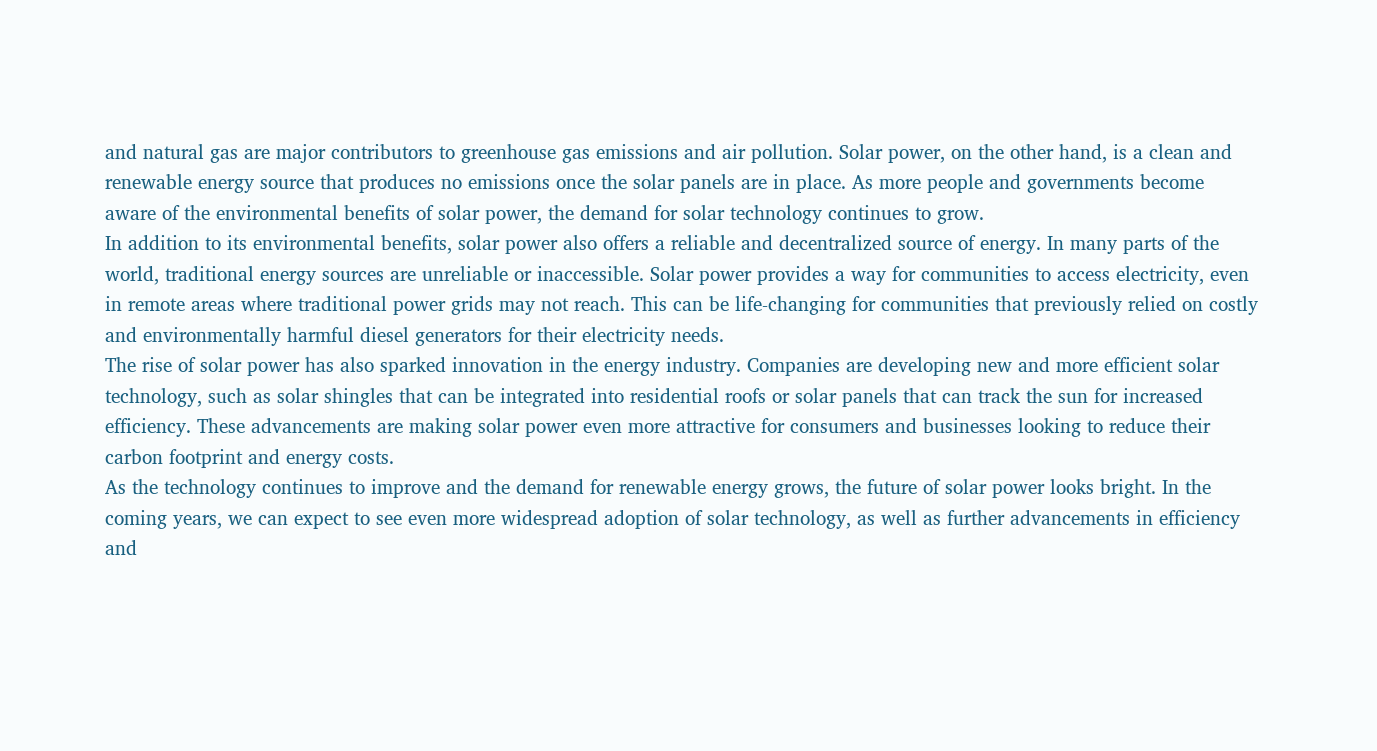and natural gas are major contributors to greenhouse gas emissions and air pollution. Solar power, on the other hand, is a clean and renewable energy source that produces no emissions once the solar panels are in place. As more people and governments become aware of the environmental benefits of solar power, the demand for solar technology continues to grow.
In addition to its environmental benefits, solar power also offers a reliable and decentralized source of energy. In many parts of the world, traditional energy sources are unreliable or inaccessible. Solar power provides a way for communities to access electricity, even in remote areas where traditional power grids may not reach. This can be life-changing for communities that previously relied on costly and environmentally harmful diesel generators for their electricity needs.
The rise of solar power has also sparked innovation in the energy industry. Companies are developing new and more efficient solar technology, such as solar shingles that can be integrated into residential roofs or solar panels that can track the sun for increased efficiency. These advancements are making solar power even more attractive for consumers and businesses looking to reduce their carbon footprint and energy costs.
As the technology continues to improve and the demand for renewable energy grows, the future of solar power looks bright. In the coming years, we can expect to see even more widespread adoption of solar technology, as well as further advancements in efficiency and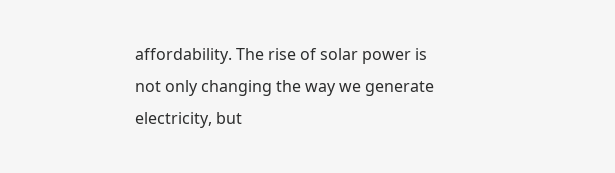affordability. The rise of solar power is not only changing the way we generate electricity, but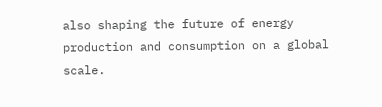also shaping the future of energy production and consumption on a global scale.